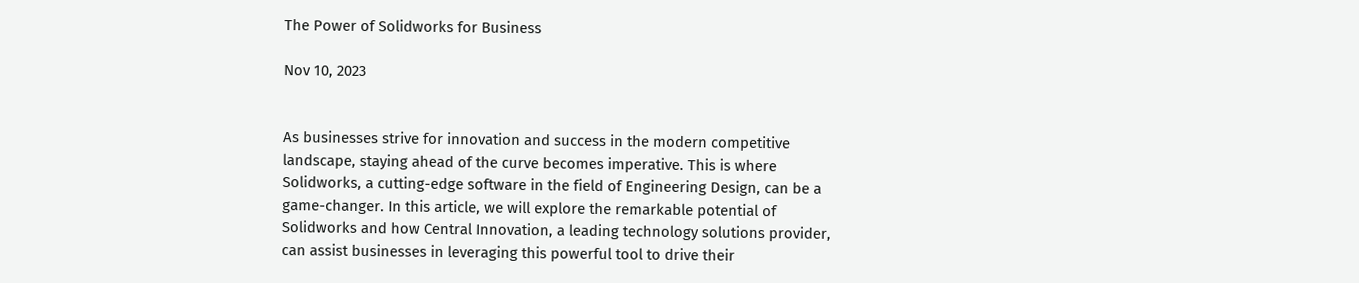The Power of Solidworks for Business

Nov 10, 2023


As businesses strive for innovation and success in the modern competitive landscape, staying ahead of the curve becomes imperative. This is where Solidworks, a cutting-edge software in the field of Engineering Design, can be a game-changer. In this article, we will explore the remarkable potential of Solidworks and how Central Innovation, a leading technology solutions provider, can assist businesses in leveraging this powerful tool to drive their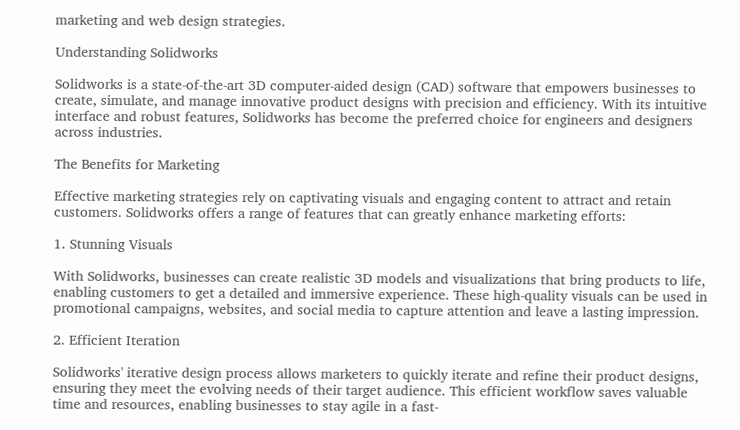marketing and web design strategies.

Understanding Solidworks

Solidworks is a state-of-the-art 3D computer-aided design (CAD) software that empowers businesses to create, simulate, and manage innovative product designs with precision and efficiency. With its intuitive interface and robust features, Solidworks has become the preferred choice for engineers and designers across industries.

The Benefits for Marketing

Effective marketing strategies rely on captivating visuals and engaging content to attract and retain customers. Solidworks offers a range of features that can greatly enhance marketing efforts:

1. Stunning Visuals

With Solidworks, businesses can create realistic 3D models and visualizations that bring products to life, enabling customers to get a detailed and immersive experience. These high-quality visuals can be used in promotional campaigns, websites, and social media to capture attention and leave a lasting impression.

2. Efficient Iteration

Solidworks' iterative design process allows marketers to quickly iterate and refine their product designs, ensuring they meet the evolving needs of their target audience. This efficient workflow saves valuable time and resources, enabling businesses to stay agile in a fast-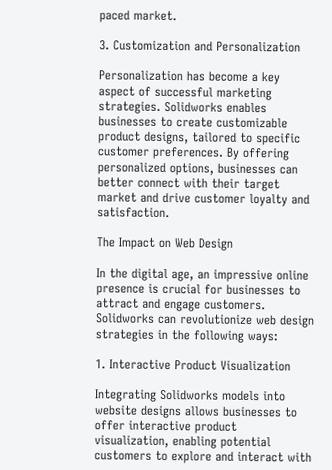paced market.

3. Customization and Personalization

Personalization has become a key aspect of successful marketing strategies. Solidworks enables businesses to create customizable product designs, tailored to specific customer preferences. By offering personalized options, businesses can better connect with their target market and drive customer loyalty and satisfaction.

The Impact on Web Design

In the digital age, an impressive online presence is crucial for businesses to attract and engage customers. Solidworks can revolutionize web design strategies in the following ways:

1. Interactive Product Visualization

Integrating Solidworks models into website designs allows businesses to offer interactive product visualization, enabling potential customers to explore and interact with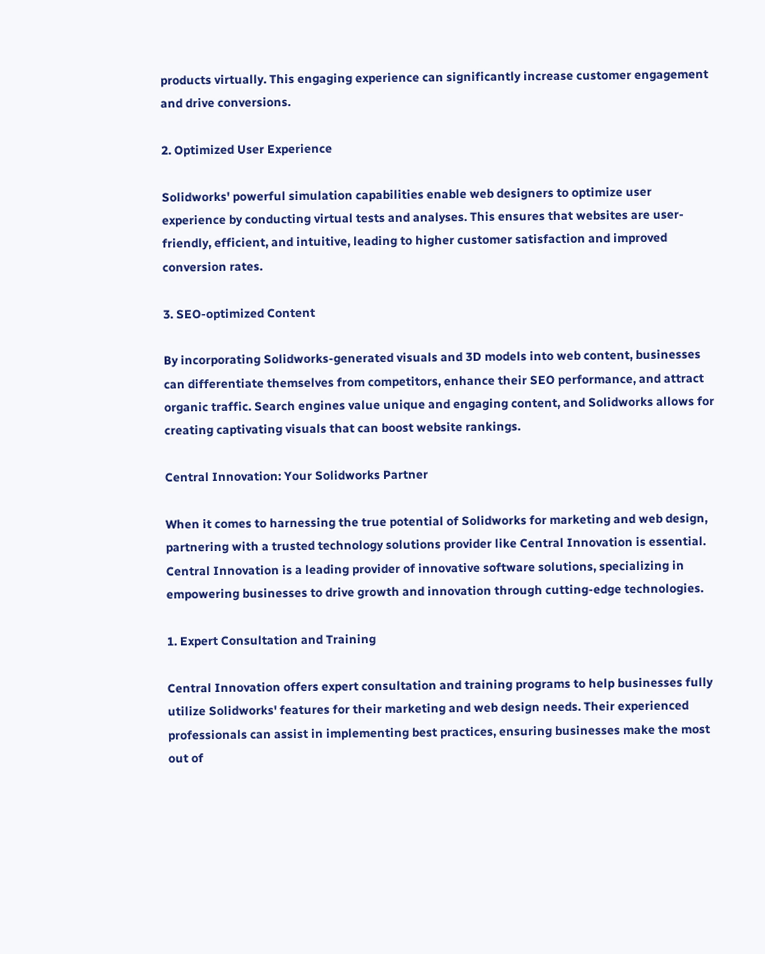products virtually. This engaging experience can significantly increase customer engagement and drive conversions.

2. Optimized User Experience

Solidworks' powerful simulation capabilities enable web designers to optimize user experience by conducting virtual tests and analyses. This ensures that websites are user-friendly, efficient, and intuitive, leading to higher customer satisfaction and improved conversion rates.

3. SEO-optimized Content

By incorporating Solidworks-generated visuals and 3D models into web content, businesses can differentiate themselves from competitors, enhance their SEO performance, and attract organic traffic. Search engines value unique and engaging content, and Solidworks allows for creating captivating visuals that can boost website rankings.

Central Innovation: Your Solidworks Partner

When it comes to harnessing the true potential of Solidworks for marketing and web design, partnering with a trusted technology solutions provider like Central Innovation is essential. Central Innovation is a leading provider of innovative software solutions, specializing in empowering businesses to drive growth and innovation through cutting-edge technologies.

1. Expert Consultation and Training

Central Innovation offers expert consultation and training programs to help businesses fully utilize Solidworks' features for their marketing and web design needs. Their experienced professionals can assist in implementing best practices, ensuring businesses make the most out of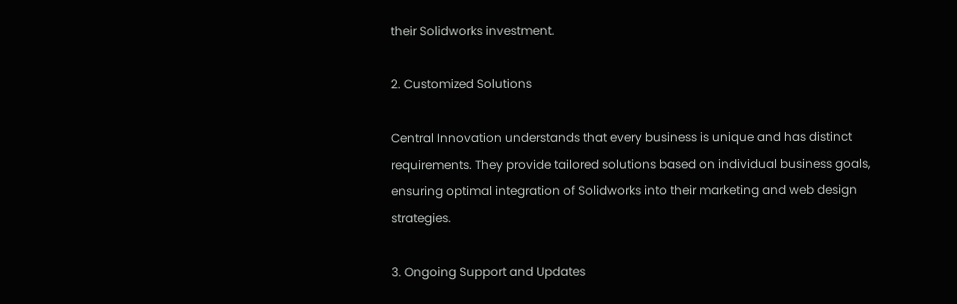their Solidworks investment.

2. Customized Solutions

Central Innovation understands that every business is unique and has distinct requirements. They provide tailored solutions based on individual business goals, ensuring optimal integration of Solidworks into their marketing and web design strategies.

3. Ongoing Support and Updates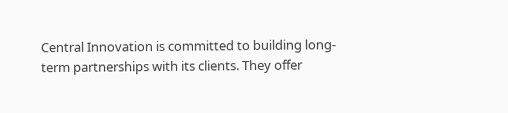Central Innovation is committed to building long-term partnerships with its clients. They offer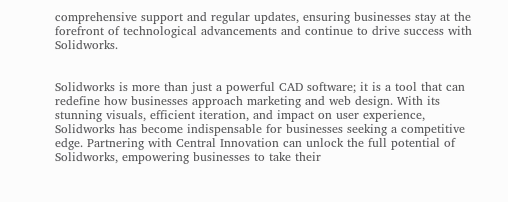comprehensive support and regular updates, ensuring businesses stay at the forefront of technological advancements and continue to drive success with Solidworks.


Solidworks is more than just a powerful CAD software; it is a tool that can redefine how businesses approach marketing and web design. With its stunning visuals, efficient iteration, and impact on user experience, Solidworks has become indispensable for businesses seeking a competitive edge. Partnering with Central Innovation can unlock the full potential of Solidworks, empowering businesses to take their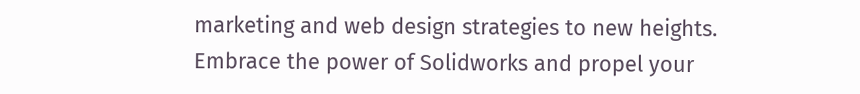marketing and web design strategies to new heights. Embrace the power of Solidworks and propel your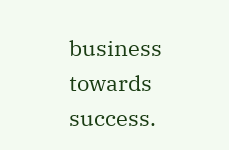business towards success.